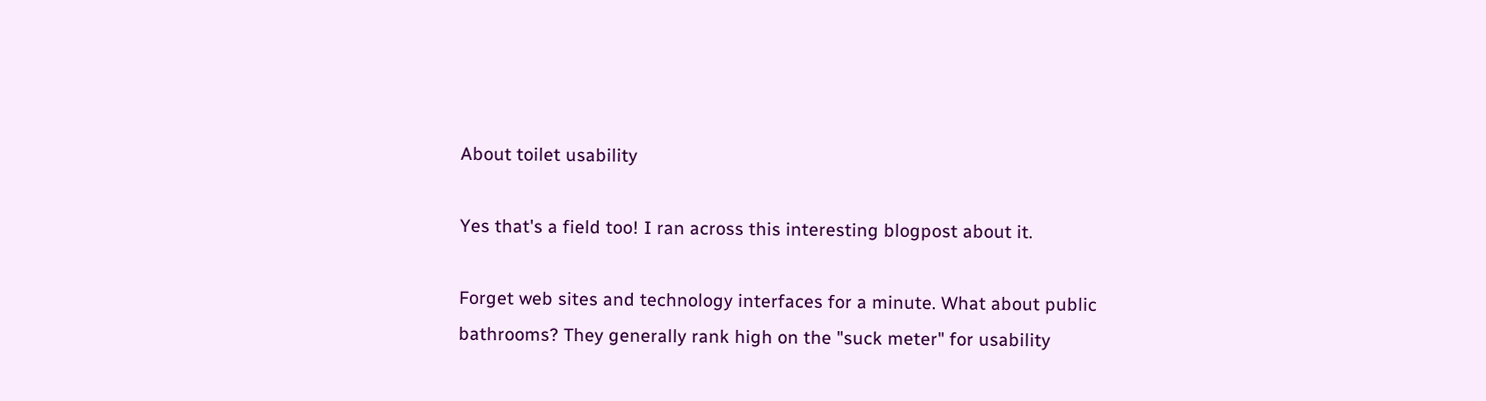About toilet usability

Yes that's a field too! I ran across this interesting blogpost about it.

Forget web sites and technology interfaces for a minute. What about public bathrooms? They generally rank high on the "suck meter" for usability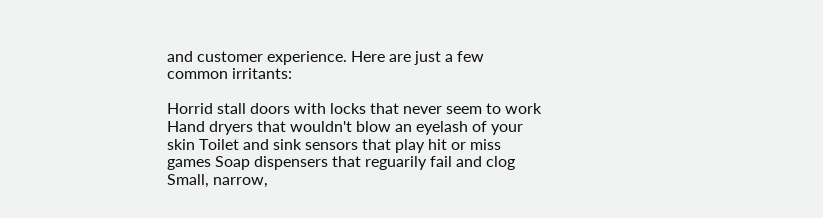and customer experience. Here are just a few common irritants:

Horrid stall doors with locks that never seem to work Hand dryers that wouldn't blow an eyelash of your skin Toilet and sink sensors that play hit or miss games Soap dispensers that reguarily fail and clog Small, narrow,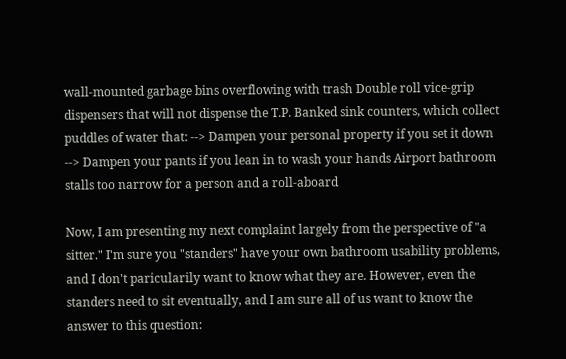wall-mounted garbage bins overflowing with trash Double roll vice-grip dispensers that will not dispense the T.P. Banked sink counters, which collect puddles of water that: --> Dampen your personal property if you set it down --> Dampen your pants if you lean in to wash your hands Airport bathroom stalls too narrow for a person and a roll-aboard

Now, I am presenting my next complaint largely from the perspective of "a sitter." I'm sure you "standers" have your own bathroom usability problems, and I don't paricularily want to know what they are. However, even the standers need to sit eventually, and I am sure all of us want to know the answer to this question: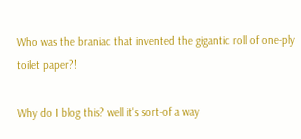Who was the braniac that invented the gigantic roll of one-ply toilet paper?!

Why do I blog this? well it's sort-of a way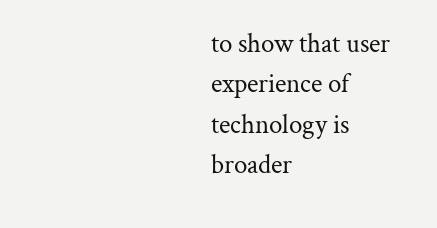to show that user experience of technology is broader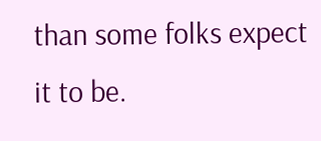than some folks expect it to be.